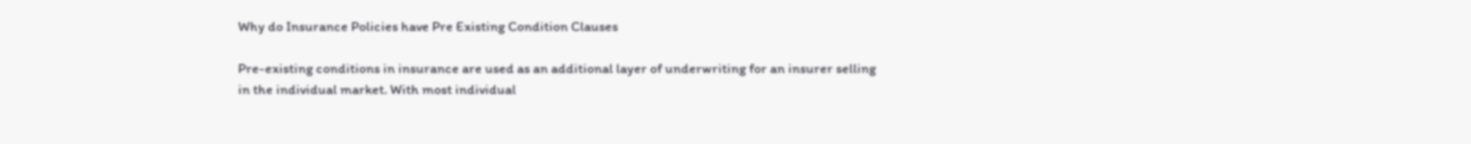Why do Insurance Policies have Pre Existing Condition Clauses

Pre-existing conditions in insurance are used as an additional layer of underwriting for an insurer selling in the individual market. With most individual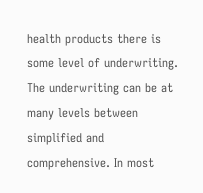health products there is some level of underwriting. The underwriting can be at many levels between simplified and comprehensive. In most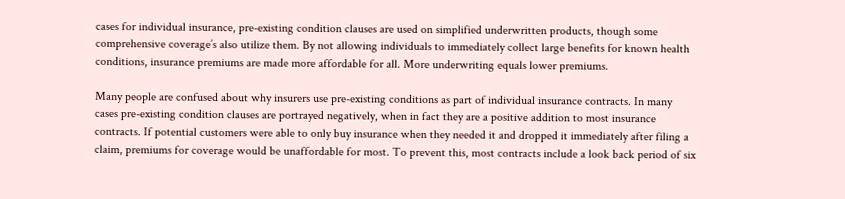cases for individual insurance, pre-existing condition clauses are used on simplified underwritten products, though some comprehensive coverage’s also utilize them. By not allowing individuals to immediately collect large benefits for known health conditions, insurance premiums are made more affordable for all. More underwriting equals lower premiums.

Many people are confused about why insurers use pre-existing conditions as part of individual insurance contracts. In many cases pre-existing condition clauses are portrayed negatively, when in fact they are a positive addition to most insurance contracts. If potential customers were able to only buy insurance when they needed it and dropped it immediately after filing a claim, premiums for coverage would be unaffordable for most. To prevent this, most contracts include a look back period of six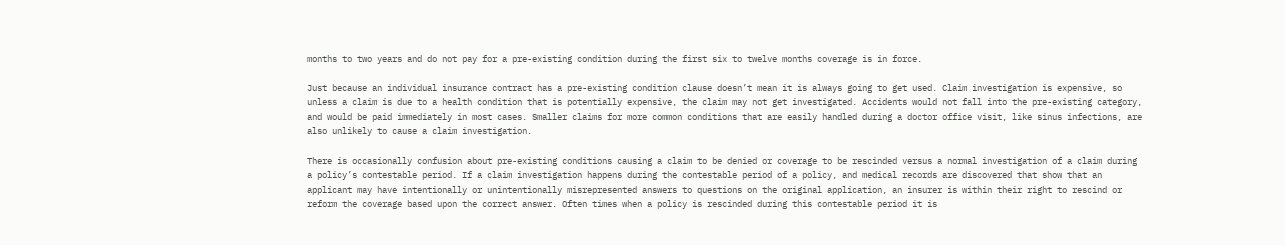months to two years and do not pay for a pre-existing condition during the first six to twelve months coverage is in force.

Just because an individual insurance contract has a pre-existing condition clause doesn’t mean it is always going to get used. Claim investigation is expensive, so unless a claim is due to a health condition that is potentially expensive, the claim may not get investigated. Accidents would not fall into the pre-existing category, and would be paid immediately in most cases. Smaller claims for more common conditions that are easily handled during a doctor office visit, like sinus infections, are also unlikely to cause a claim investigation.

There is occasionally confusion about pre-existing conditions causing a claim to be denied or coverage to be rescinded versus a normal investigation of a claim during a policy’s contestable period. If a claim investigation happens during the contestable period of a policy, and medical records are discovered that show that an applicant may have intentionally or unintentionally misrepresented answers to questions on the original application, an insurer is within their right to rescind or reform the coverage based upon the correct answer. Often times when a policy is rescinded during this contestable period it is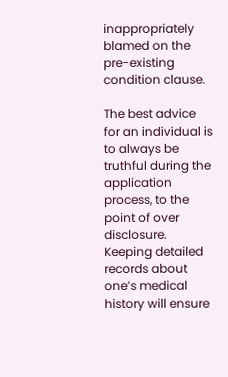inappropriately blamed on the pre-existing condition clause.

The best advice for an individual is to always be truthful during the application process, to the point of over disclosure. Keeping detailed records about one’s medical history will ensure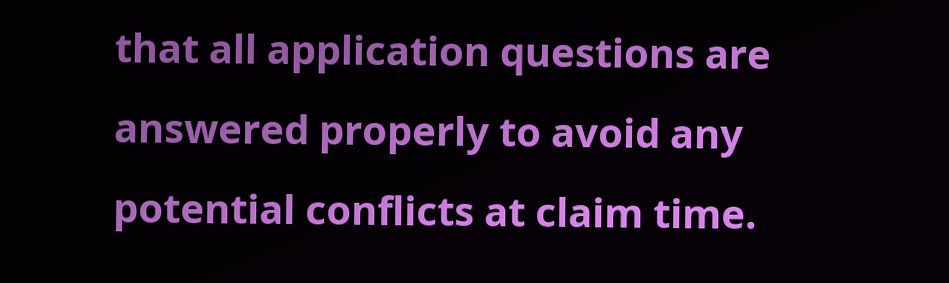that all application questions are answered properly to avoid any potential conflicts at claim time.